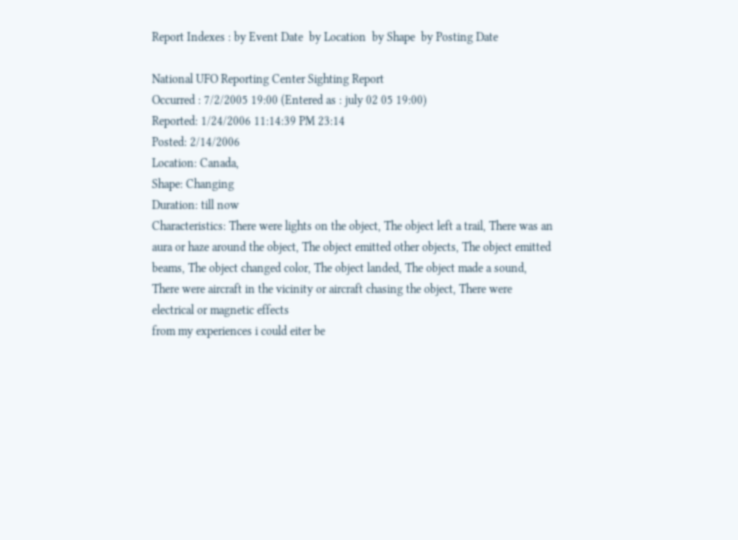Report Indexes : by Event Date  by Location  by Shape  by Posting Date

National UFO Reporting Center Sighting Report
Occurred : 7/2/2005 19:00 (Entered as : july 02 05 19:00)
Reported: 1/24/2006 11:14:39 PM 23:14
Posted: 2/14/2006
Location: Canada,
Shape: Changing
Duration: till now
Characteristics: There were lights on the object, The object left a trail, There was an aura or haze around the object, The object emitted other objects, The object emitted beams, The object changed color, The object landed, The object made a sound, There were aircraft in the vicinity or aircraft chasing the object, There were electrical or magnetic effects
from my experiences i could eiter be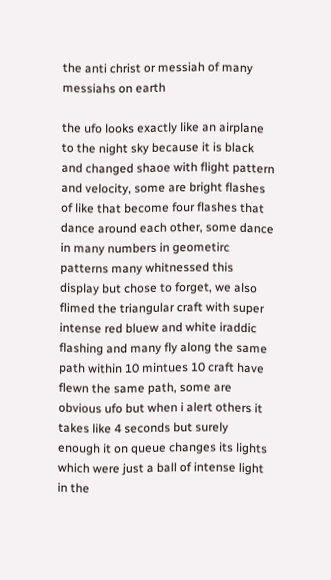the anti christ or messiah of many messiahs on earth

the ufo looks exactly like an airplane to the night sky because it is black and changed shaoe with flight pattern and velocity, some are bright flashes of like that become four flashes that dance around each other, some dance in many numbers in geometirc patterns many whitnessed this display but chose to forget, we also flimed the triangular craft with super intense red bluew and white iraddic flashing and many fly along the same path within 10 mintues 10 craft have flewn the same path, some are obvious ufo but when i alert others it takes like 4 seconds but surely enough it on queue changes its lights which were just a ball of intense light in the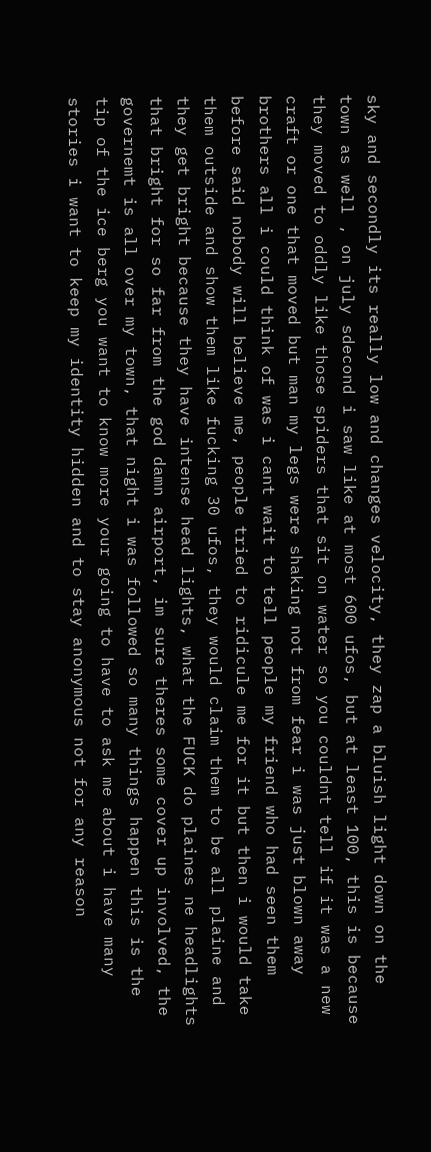sky and secondly its really low and changes velocity, they zap a bluish light down on the town as well , on july sdecond i saw like at most 600 ufos, but at least 100, this is because they moved to oddly like those spiders that sit on water so you couldnt tell if it was a new craft or one that moved but man my legs were shaking not from fear i was just blown away brothers all i could think of was i cant wait to tell people my friend who had seen them before said nobody will believe me, people tried to ridicule me for it but then i would take them outside and show them like fucking 30 ufos, they would claim them to be all plaine and they get bright because they have intense head lights, what the FUCK do plaines ne headlights that bright for so far from the god damn airport, im sure theres some cover up involved, the governemt is all over my town, that night i was followed so many things happen this is the tip of the ice berg you want to know more your going to have to ask me about i have many stories i want to keep my identity hidden and to stay anonymous not for any reason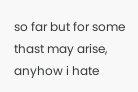so far but for some thast may arise, anyhow i hate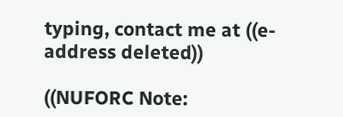typing, contact me at ((e-address deleted))

((NUFORC Note: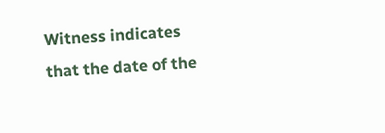Witness indicates that the date of the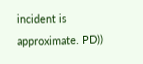incident is approximate. PD))